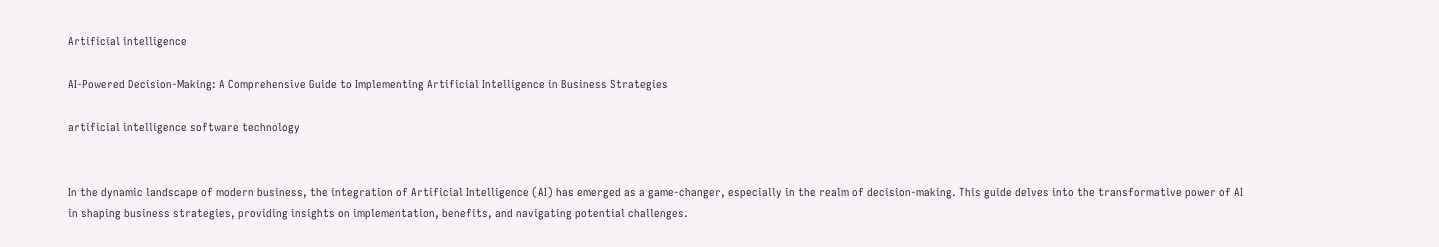Artificial intelligence

AI-Powered Decision-Making: A Comprehensive Guide to Implementing Artificial Intelligence in Business Strategies

artificial intelligence software technology


In the dynamic landscape of modern business, the integration of Artificial Intelligence (AI) has emerged as a game-changer, especially in the realm of decision-making. This guide delves into the transformative power of AI in shaping business strategies, providing insights on implementation, benefits, and navigating potential challenges.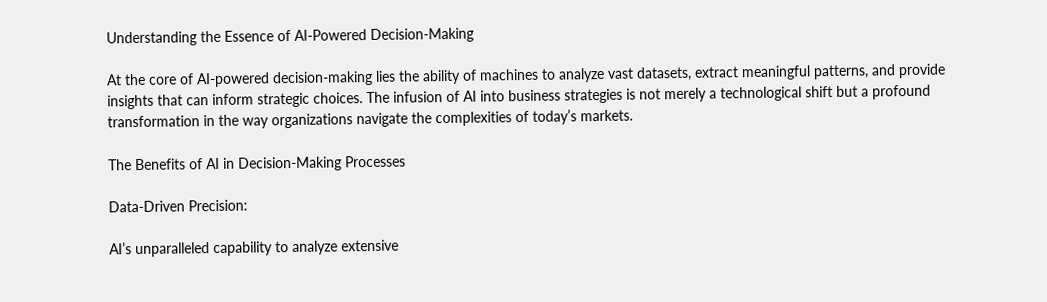Understanding the Essence of AI-Powered Decision-Making

At the core of AI-powered decision-making lies the ability of machines to analyze vast datasets, extract meaningful patterns, and provide insights that can inform strategic choices. The infusion of AI into business strategies is not merely a technological shift but a profound transformation in the way organizations navigate the complexities of today’s markets.

The Benefits of AI in Decision-Making Processes

Data-Driven Precision:

AI’s unparalleled capability to analyze extensive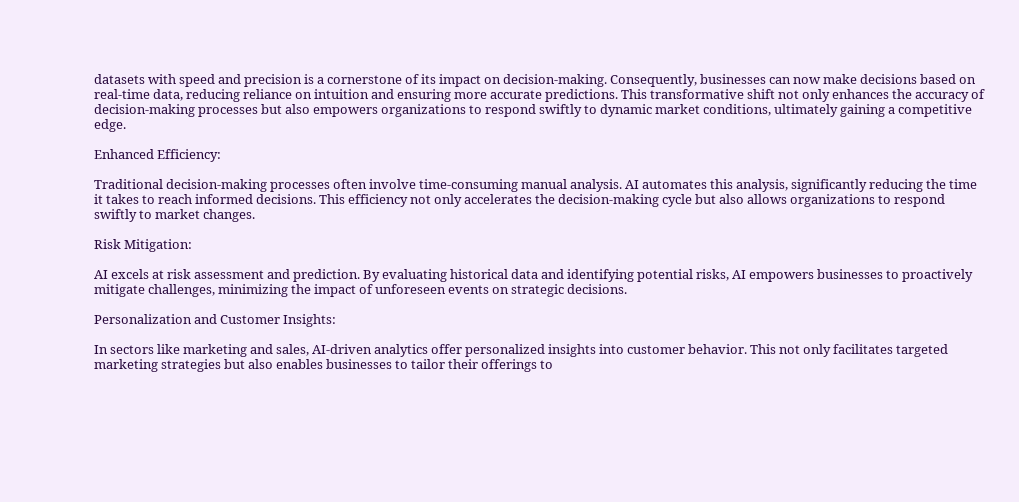datasets with speed and precision is a cornerstone of its impact on decision-making. Consequently, businesses can now make decisions based on real-time data, reducing reliance on intuition and ensuring more accurate predictions. This transformative shift not only enhances the accuracy of decision-making processes but also empowers organizations to respond swiftly to dynamic market conditions, ultimately gaining a competitive edge.

Enhanced Efficiency:

Traditional decision-making processes often involve time-consuming manual analysis. AI automates this analysis, significantly reducing the time it takes to reach informed decisions. This efficiency not only accelerates the decision-making cycle but also allows organizations to respond swiftly to market changes.

Risk Mitigation:

AI excels at risk assessment and prediction. By evaluating historical data and identifying potential risks, AI empowers businesses to proactively mitigate challenges, minimizing the impact of unforeseen events on strategic decisions.

Personalization and Customer Insights:

In sectors like marketing and sales, AI-driven analytics offer personalized insights into customer behavior. This not only facilitates targeted marketing strategies but also enables businesses to tailor their offerings to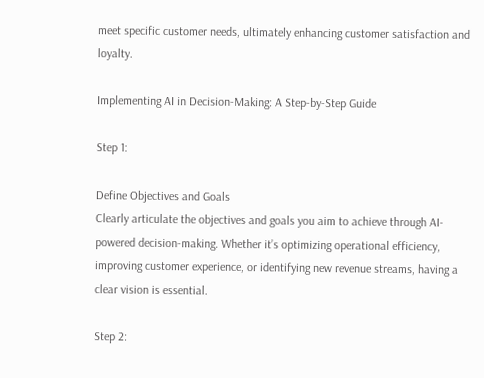meet specific customer needs, ultimately enhancing customer satisfaction and loyalty.

Implementing AI in Decision-Making: A Step-by-Step Guide

Step 1:

Define Objectives and Goals
Clearly articulate the objectives and goals you aim to achieve through AI-powered decision-making. Whether it’s optimizing operational efficiency, improving customer experience, or identifying new revenue streams, having a clear vision is essential.

Step 2: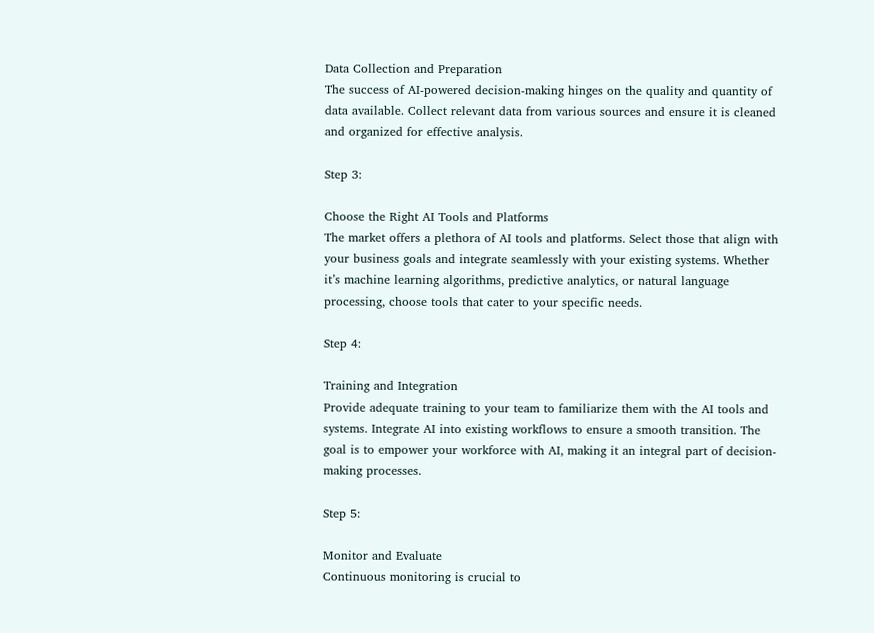Data Collection and Preparation
The success of AI-powered decision-making hinges on the quality and quantity of data available. Collect relevant data from various sources and ensure it is cleaned and organized for effective analysis.

Step 3:

Choose the Right AI Tools and Platforms
The market offers a plethora of AI tools and platforms. Select those that align with your business goals and integrate seamlessly with your existing systems. Whether it’s machine learning algorithms, predictive analytics, or natural language processing, choose tools that cater to your specific needs.

Step 4:

Training and Integration
Provide adequate training to your team to familiarize them with the AI tools and systems. Integrate AI into existing workflows to ensure a smooth transition. The goal is to empower your workforce with AI, making it an integral part of decision-making processes.

Step 5:

Monitor and Evaluate
Continuous monitoring is crucial to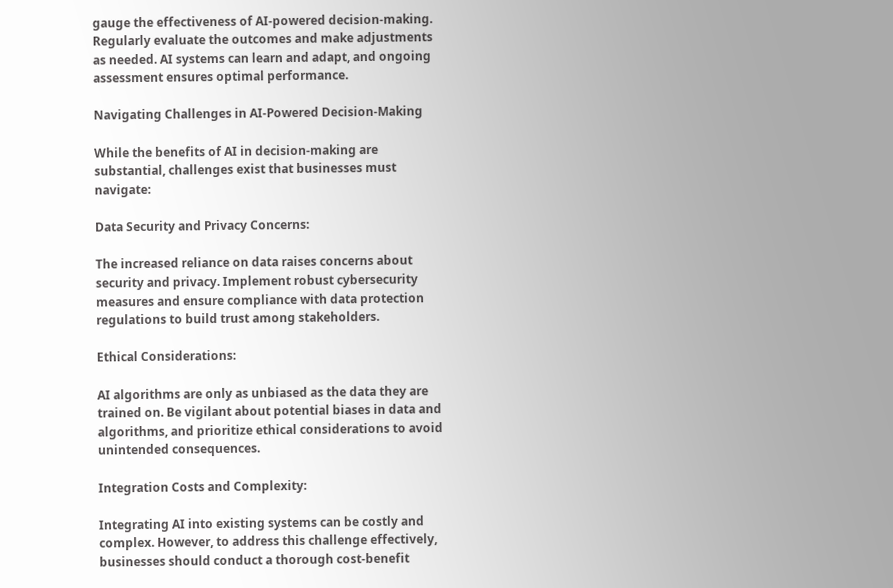gauge the effectiveness of AI-powered decision-making. Regularly evaluate the outcomes and make adjustments as needed. AI systems can learn and adapt, and ongoing assessment ensures optimal performance.

Navigating Challenges in AI-Powered Decision-Making

While the benefits of AI in decision-making are substantial, challenges exist that businesses must navigate:

Data Security and Privacy Concerns:

The increased reliance on data raises concerns about security and privacy. Implement robust cybersecurity measures and ensure compliance with data protection regulations to build trust among stakeholders.

Ethical Considerations:

AI algorithms are only as unbiased as the data they are trained on. Be vigilant about potential biases in data and algorithms, and prioritize ethical considerations to avoid unintended consequences.

Integration Costs and Complexity:

Integrating AI into existing systems can be costly and complex. However, to address this challenge effectively, businesses should conduct a thorough cost-benefit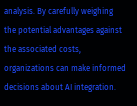analysis. By carefully weighing the potential advantages against the associated costs, organizations can make informed decisions about AI integration.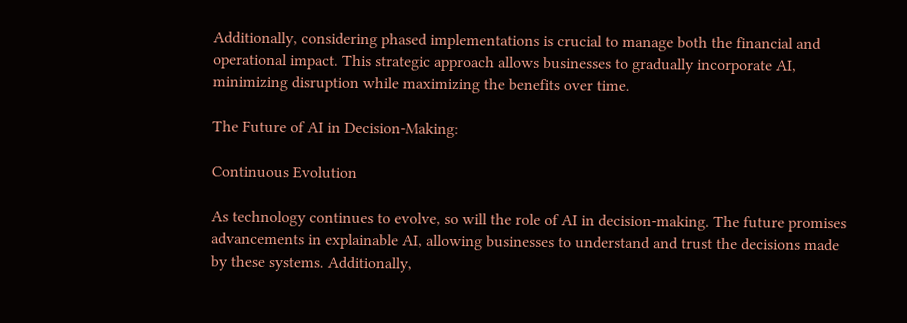Additionally, considering phased implementations is crucial to manage both the financial and operational impact. This strategic approach allows businesses to gradually incorporate AI, minimizing disruption while maximizing the benefits over time.

The Future of AI in Decision-Making:

Continuous Evolution

As technology continues to evolve, so will the role of AI in decision-making. The future promises advancements in explainable AI, allowing businesses to understand and trust the decisions made by these systems. Additionally,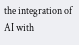the integration of AI with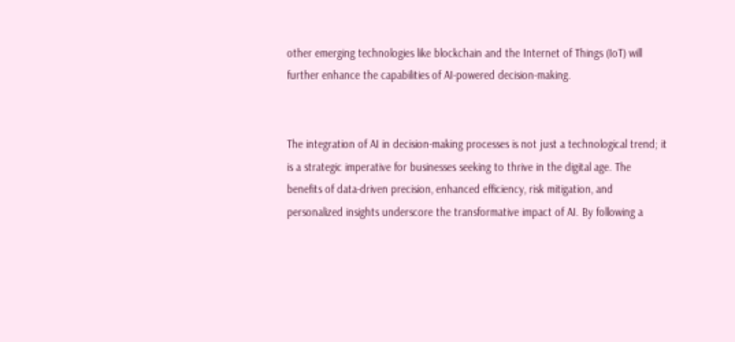other emerging technologies like blockchain and the Internet of Things (IoT) will further enhance the capabilities of AI-powered decision-making.


The integration of AI in decision-making processes is not just a technological trend; it is a strategic imperative for businesses seeking to thrive in the digital age. The benefits of data-driven precision, enhanced efficiency, risk mitigation, and personalized insights underscore the transformative impact of AI. By following a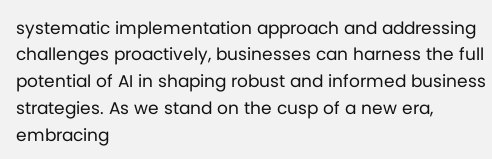systematic implementation approach and addressing challenges proactively, businesses can harness the full potential of AI in shaping robust and informed business strategies. As we stand on the cusp of a new era, embracing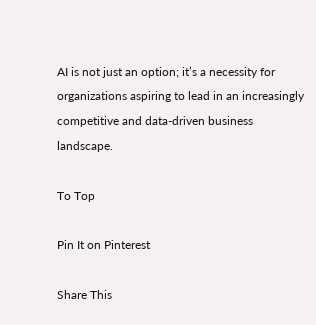AI is not just an option; it’s a necessity for organizations aspiring to lead in an increasingly competitive and data-driven business landscape.

To Top

Pin It on Pinterest

Share This